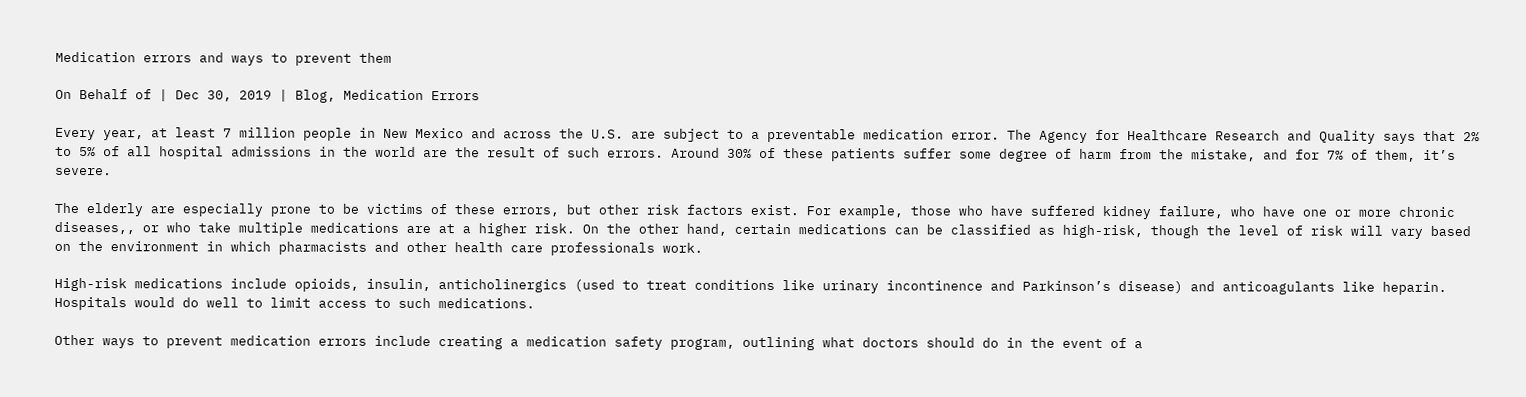Medication errors and ways to prevent them

On Behalf of | Dec 30, 2019 | Blog, Medication Errors

Every year, at least 7 million people in New Mexico and across the U.S. are subject to a preventable medication error. The Agency for Healthcare Research and Quality says that 2% to 5% of all hospital admissions in the world are the result of such errors. Around 30% of these patients suffer some degree of harm from the mistake, and for 7% of them, it’s severe.

The elderly are especially prone to be victims of these errors, but other risk factors exist. For example, those who have suffered kidney failure, who have one or more chronic diseases,, or who take multiple medications are at a higher risk. On the other hand, certain medications can be classified as high-risk, though the level of risk will vary based on the environment in which pharmacists and other health care professionals work.

High-risk medications include opioids, insulin, anticholinergics (used to treat conditions like urinary incontinence and Parkinson’s disease) and anticoagulants like heparin. Hospitals would do well to limit access to such medications.

Other ways to prevent medication errors include creating a medication safety program, outlining what doctors should do in the event of a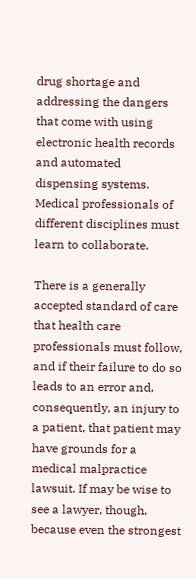drug shortage and addressing the dangers that come with using electronic health records and automated dispensing systems. Medical professionals of different disciplines must learn to collaborate.

There is a generally accepted standard of care that health care professionals must follow, and if their failure to do so leads to an error and, consequently, an injury to a patient, that patient may have grounds for a medical malpractice lawsuit. If may be wise to see a lawyer, though, because even the strongest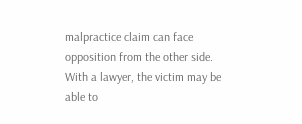malpractice claim can face opposition from the other side. With a lawyer, the victim may be able to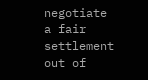negotiate a fair settlement out of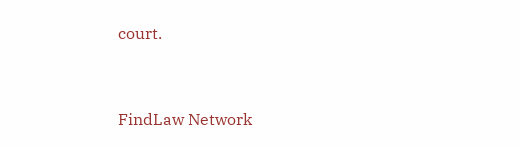court.


FindLaw Network